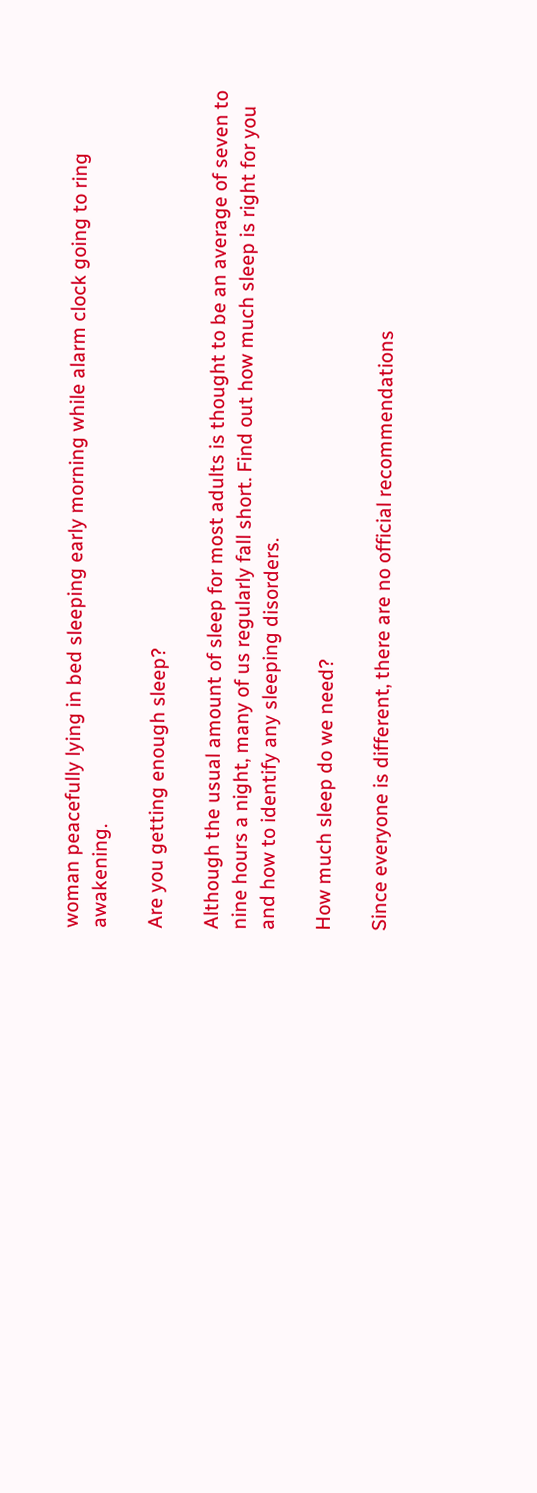woman peacefully lying in bed sleeping early morning while alarm clock going to ring awakening.

Are you getting enough sleep?

Although the usual amount of sleep for most adults is thought to be an average of seven to nine hours a night, many of us regularly fall short. Find out how much sleep is right for you and how to identify any sleeping disorders.

How much sleep do we need?

Since everyone is different, there are no official recommendations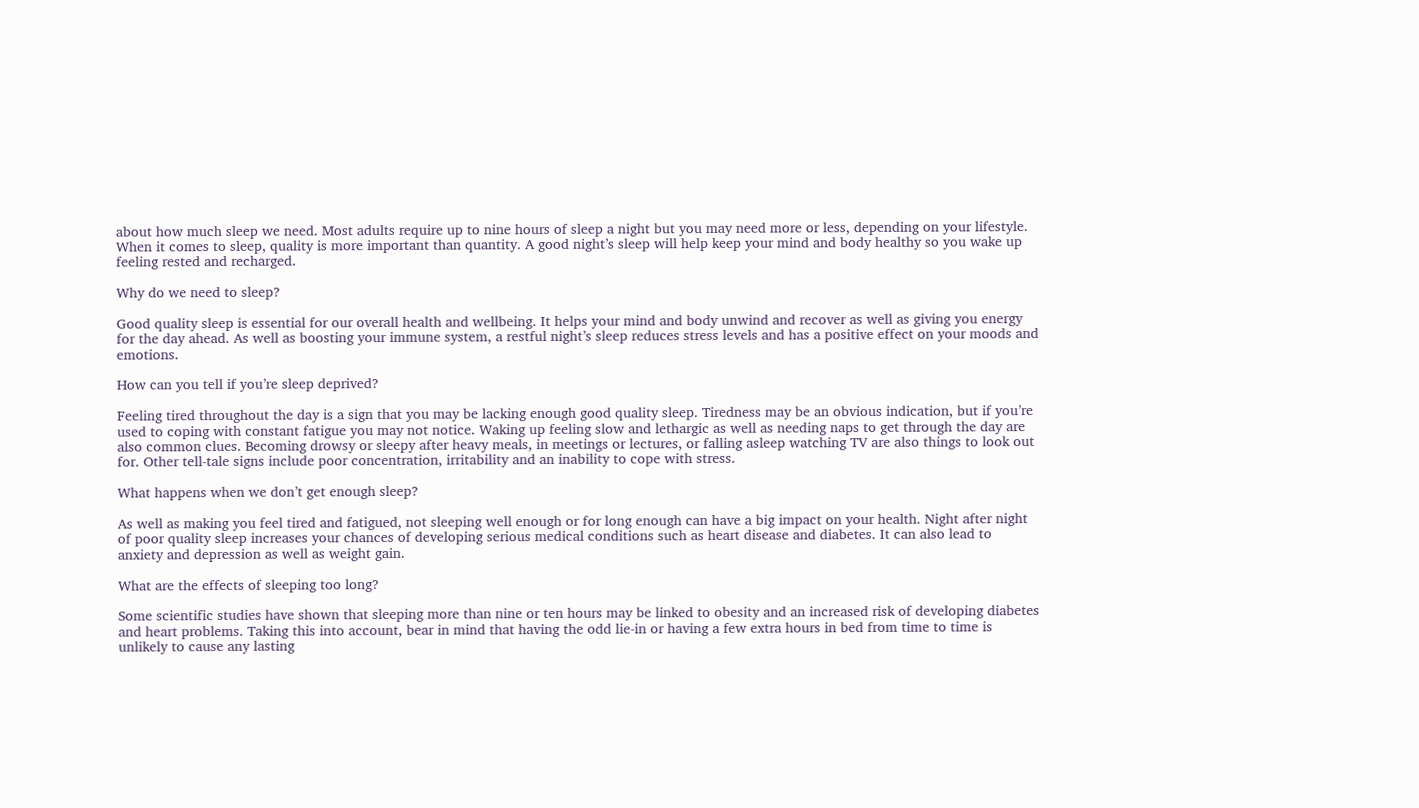about how much sleep we need. Most adults require up to nine hours of sleep a night but you may need more or less, depending on your lifestyle. When it comes to sleep, quality is more important than quantity. A good night’s sleep will help keep your mind and body healthy so you wake up feeling rested and recharged.

Why do we need to sleep?

Good quality sleep is essential for our overall health and wellbeing. It helps your mind and body unwind and recover as well as giving you energy for the day ahead. As well as boosting your immune system, a restful night’s sleep reduces stress levels and has a positive effect on your moods and emotions.

How can you tell if you’re sleep deprived?

Feeling tired throughout the day is a sign that you may be lacking enough good quality sleep. Tiredness may be an obvious indication, but if you’re used to coping with constant fatigue you may not notice. Waking up feeling slow and lethargic as well as needing naps to get through the day are also common clues. Becoming drowsy or sleepy after heavy meals, in meetings or lectures, or falling asleep watching TV are also things to look out for. Other tell-tale signs include poor concentration, irritability and an inability to cope with stress.

What happens when we don’t get enough sleep?

As well as making you feel tired and fatigued, not sleeping well enough or for long enough can have a big impact on your health. Night after night of poor quality sleep increases your chances of developing serious medical conditions such as heart disease and diabetes. It can also lead to anxiety and depression as well as weight gain.

What are the effects of sleeping too long?

Some scientific studies have shown that sleeping more than nine or ten hours may be linked to obesity and an increased risk of developing diabetes and heart problems. Taking this into account, bear in mind that having the odd lie-in or having a few extra hours in bed from time to time is unlikely to cause any lasting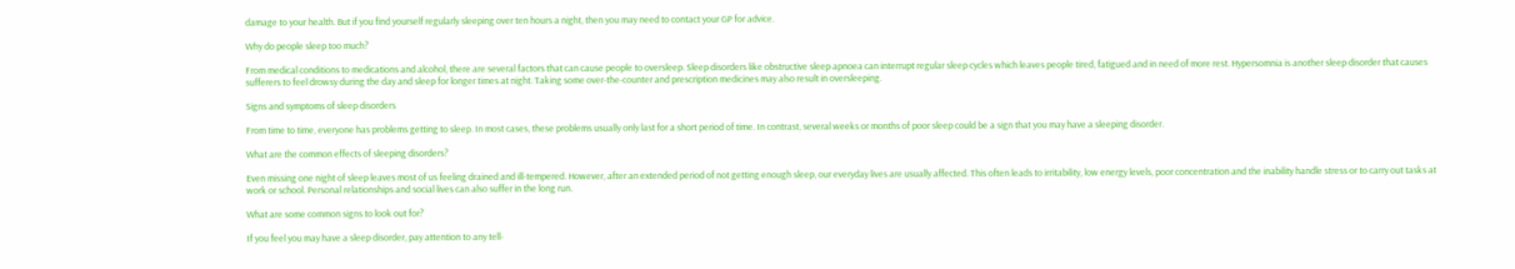damage to your health. But if you find yourself regularly sleeping over ten hours a night, then you may need to contact your GP for advice.

Why do people sleep too much?

From medical conditions to medications and alcohol, there are several factors that can cause people to oversleep. Sleep disorders like obstructive sleep apnoea can interrupt regular sleep cycles which leaves people tired, fatigued and in need of more rest. Hypersomnia is another sleep disorder that causes sufferers to feel drowsy during the day and sleep for longer times at night. Taking some over-the-counter and prescription medicines may also result in oversleeping.

Signs and symptoms of sleep disorders

From time to time, everyone has problems getting to sleep. In most cases, these problems usually only last for a short period of time. In contrast, several weeks or months of poor sleep could be a sign that you may have a sleeping disorder.

What are the common effects of sleeping disorders?

Even missing one night of sleep leaves most of us feeling drained and ill-tempered. However, after an extended period of not getting enough sleep, our everyday lives are usually affected. This often leads to irritability, low energy levels, poor concentration and the inability handle stress or to carry out tasks at work or school. Personal relationships and social lives can also suffer in the long run.

What are some common signs to look out for?

If you feel you may have a sleep disorder, pay attention to any tell-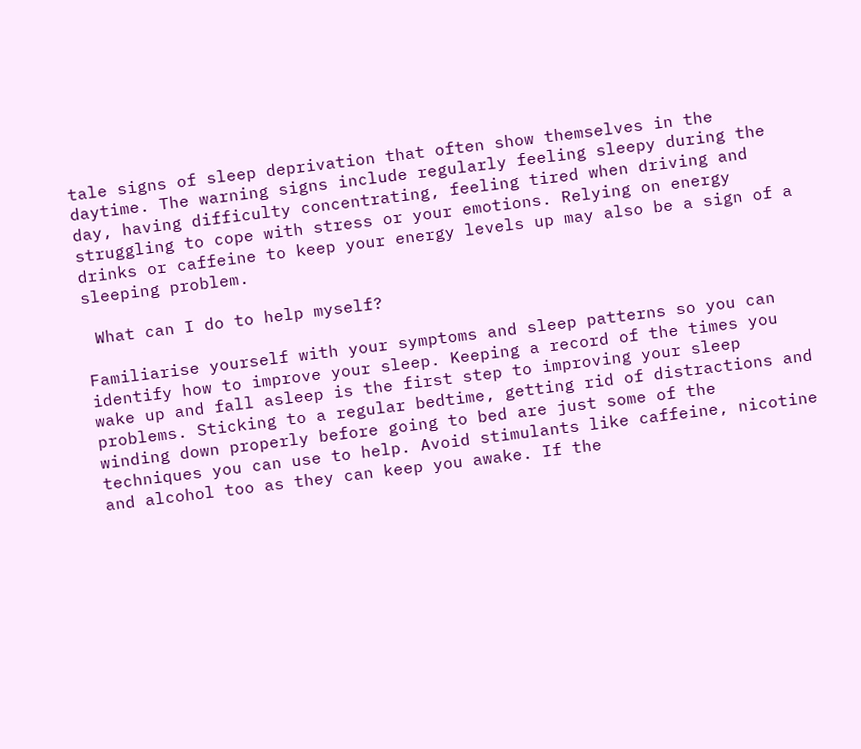tale signs of sleep deprivation that often show themselves in the daytime. The warning signs include regularly feeling sleepy during the day, having difficulty concentrating, feeling tired when driving and struggling to cope with stress or your emotions. Relying on energy drinks or caffeine to keep your energy levels up may also be a sign of a sleeping problem.

 What can I do to help myself?

Familiarise yourself with your symptoms and sleep patterns so you can identify how to improve your sleep. Keeping a record of the times you wake up and fall asleep is the first step to improving your sleep problems. Sticking to a regular bedtime, getting rid of distractions and winding down properly before going to bed are just some of the techniques you can use to help. Avoid stimulants like caffeine, nicotine and alcohol too as they can keep you awake. If the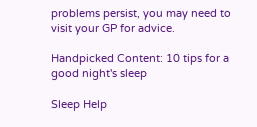problems persist, you may need to visit your GP for advice.

Handpicked Content: 10 tips for a good night's sleep

Sleep Help